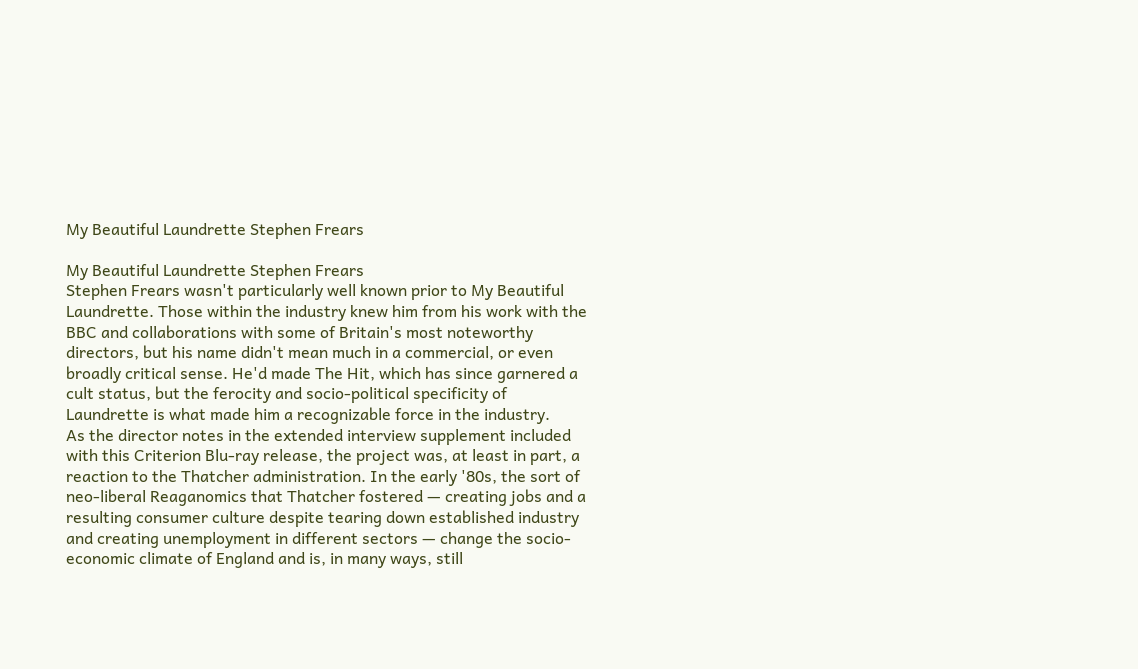My Beautiful Laundrette Stephen Frears

My Beautiful Laundrette Stephen Frears
Stephen Frears wasn't particularly well known prior to My Beautiful Laundrette. Those within the industry knew him from his work with the BBC and collaborations with some of Britain's most noteworthy directors, but his name didn't mean much in a commercial, or even broadly critical sense. He'd made The Hit, which has since garnered a cult status, but the ferocity and socio-political specificity of Laundrette is what made him a recognizable force in the industry.
As the director notes in the extended interview supplement included with this Criterion Blu-ray release, the project was, at least in part, a reaction to the Thatcher administration. In the early '80s, the sort of neo-liberal Reaganomics that Thatcher fostered — creating jobs and a resulting consumer culture despite tearing down established industry and creating unemployment in different sectors — change the socio-economic climate of England and is, in many ways, still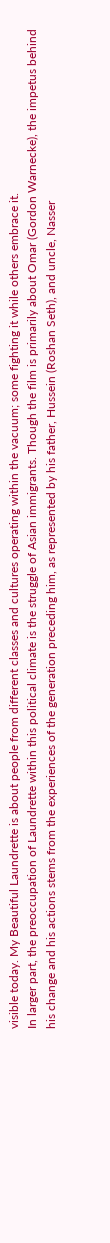visible today. My Beautiful Laundrette is about people from different classes and cultures operating within the vacuum; some fighting it while others embrace it.
In larger part, the preoccupation of Laundrette within this political climate is the struggle of Asian immigrants. Though the film is primarily about Omar (Gordon Warnecke), the impetus behind his change and his actions stems from the experiences of the generation preceding him, as represented by his father, Hussein (Roshan Seth), and uncle, Nasser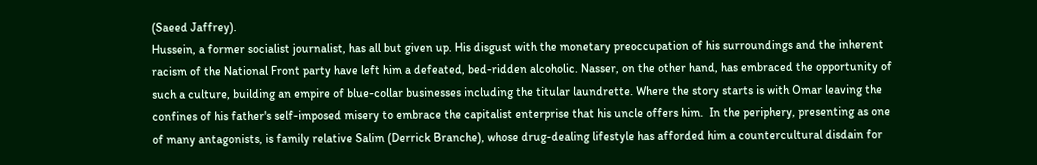(Saeed Jaffrey).
Hussein, a former socialist journalist, has all but given up. His disgust with the monetary preoccupation of his surroundings and the inherent racism of the National Front party have left him a defeated, bed-ridden alcoholic. Nasser, on the other hand, has embraced the opportunity of such a culture, building an empire of blue-collar businesses including the titular laundrette. Where the story starts is with Omar leaving the confines of his father's self-imposed misery to embrace the capitalist enterprise that his uncle offers him.  In the periphery, presenting as one of many antagonists, is family relative Salim (Derrick Branche), whose drug-dealing lifestyle has afforded him a countercultural disdain for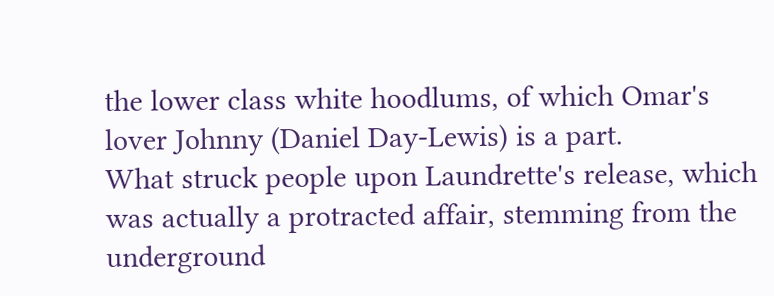the lower class white hoodlums, of which Omar's lover Johnny (Daniel Day-Lewis) is a part.
What struck people upon Laundrette's release, which was actually a protracted affair, stemming from the underground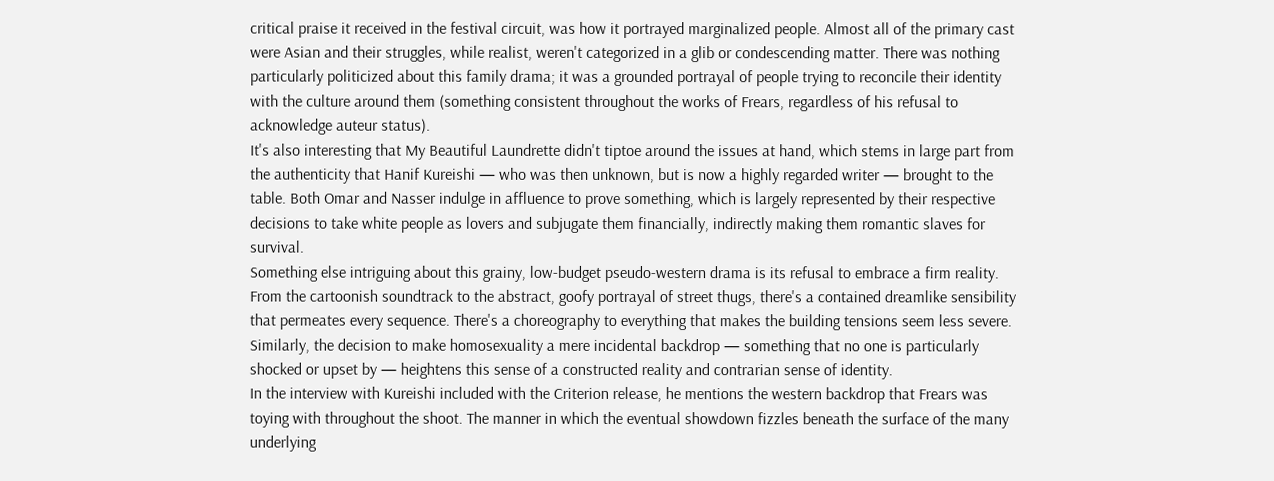critical praise it received in the festival circuit, was how it portrayed marginalized people. Almost all of the primary cast were Asian and their struggles, while realist, weren't categorized in a glib or condescending matter. There was nothing particularly politicized about this family drama; it was a grounded portrayal of people trying to reconcile their identity with the culture around them (something consistent throughout the works of Frears, regardless of his refusal to acknowledge auteur status).
It's also interesting that My Beautiful Laundrette didn't tiptoe around the issues at hand, which stems in large part from the authenticity that Hanif Kureishi — who was then unknown, but is now a highly regarded writer — brought to the table. Both Omar and Nasser indulge in affluence to prove something, which is largely represented by their respective decisions to take white people as lovers and subjugate them financially, indirectly making them romantic slaves for survival.
Something else intriguing about this grainy, low-budget pseudo-western drama is its refusal to embrace a firm reality. From the cartoonish soundtrack to the abstract, goofy portrayal of street thugs, there's a contained dreamlike sensibility that permeates every sequence. There's a choreography to everything that makes the building tensions seem less severe.  Similarly, the decision to make homosexuality a mere incidental backdrop — something that no one is particularly shocked or upset by — heightens this sense of a constructed reality and contrarian sense of identity.
In the interview with Kureishi included with the Criterion release, he mentions the western backdrop that Frears was toying with throughout the shoot. The manner in which the eventual showdown fizzles beneath the surface of the many underlying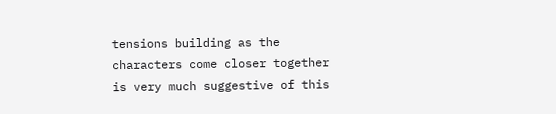tensions building as the characters come closer together is very much suggestive of this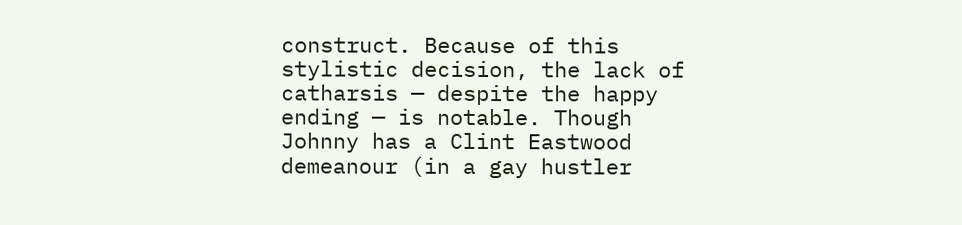construct. Because of this stylistic decision, the lack of catharsis — despite the happy ending — is notable. Though Johnny has a Clint Eastwood demeanour (in a gay hustler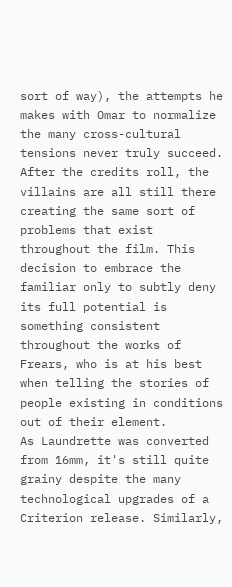sort of way), the attempts he makes with Omar to normalize the many cross-cultural tensions never truly succeed. After the credits roll, the villains are all still there creating the same sort of problems that exist throughout the film. This decision to embrace the familiar only to subtly deny its full potential is something consistent throughout the works of Frears, who is at his best when telling the stories of people existing in conditions out of their element.
As Laundrette was converted from 16mm, it's still quite grainy despite the many technological upgrades of a Criterion release. Similarly,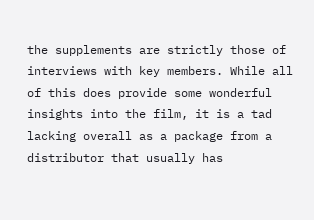the supplements are strictly those of interviews with key members. While all of this does provide some wonderful insights into the film, it is a tad lacking overall as a package from a distributor that usually has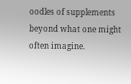oodles of supplements beyond what one might often imagine.